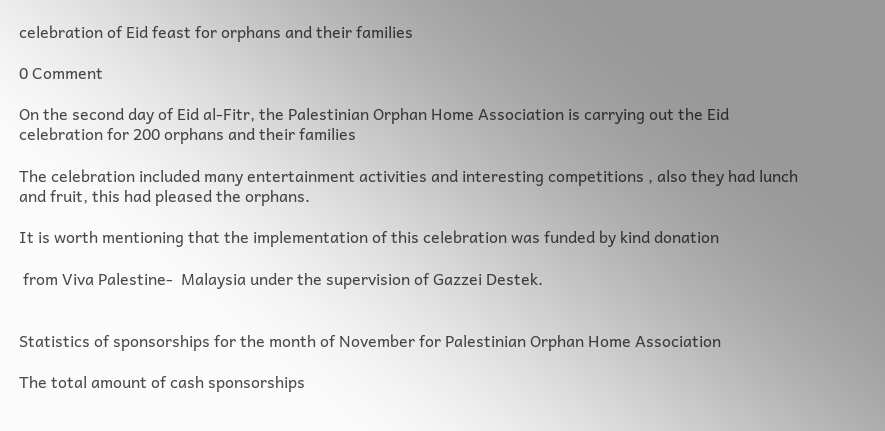celebration of Eid feast for orphans and their families

0 Comment

On the second day of Eid al-Fitr, the Palestinian Orphan Home Association is carrying out the Eid celebration for 200 orphans and their families

The celebration included many entertainment activities and interesting competitions , also they had lunch and fruit, this had pleased the orphans.

It is worth mentioning that the implementation of this celebration was funded by kind donation

 from Viva Palestine-  Malaysia under the supervision of Gazzei Destek.


Statistics of sponsorships for the month of November for Palestinian Orphan Home Association

The total amount of cash sponsorships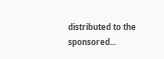distributed to the sponsored...